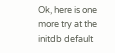Ok, here is one more try at the initdb default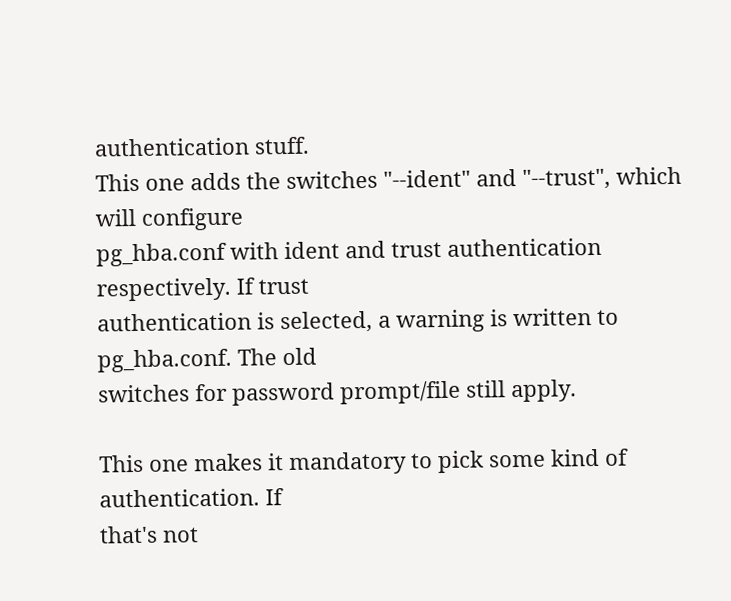authentication stuff.
This one adds the switches "--ident" and "--trust", which will configure
pg_hba.conf with ident and trust authentication respectively. If trust
authentication is selected, a warning is written to pg_hba.conf. The old
switches for password prompt/file still apply.

This one makes it mandatory to pick some kind of authentication. If
that's not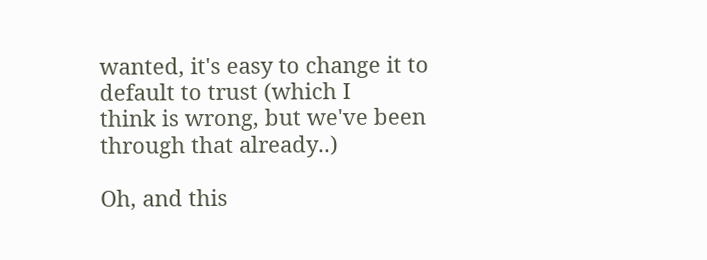wanted, it's easy to change it to default to trust (which I
think is wrong, but we've been through that already..)

Oh, and this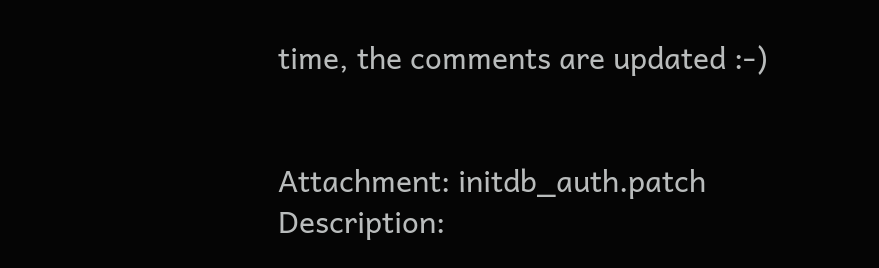time, the comments are updated :-)


Attachment: initdb_auth.patch
Description: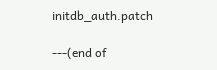initdb_auth.patch

---(end of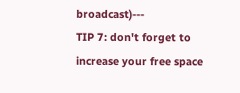broadcast)---
TIP 7: don't forget to increase your free space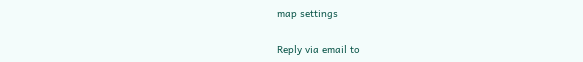map settings

Reply via email to